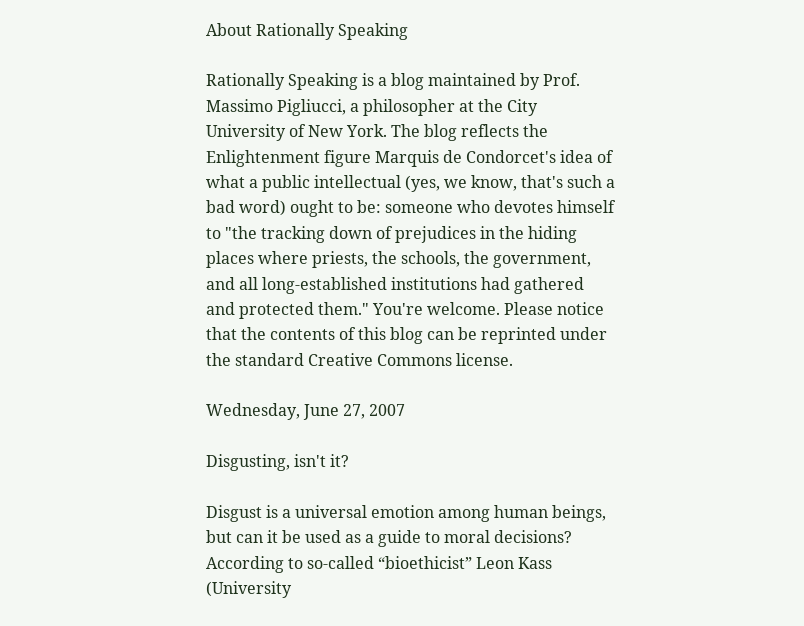About Rationally Speaking

Rationally Speaking is a blog maintained by Prof. Massimo Pigliucci, a philosopher at the City University of New York. The blog reflects the Enlightenment figure Marquis de Condorcet's idea of what a public intellectual (yes, we know, that's such a bad word) ought to be: someone who devotes himself to "the tracking down of prejudices in the hiding places where priests, the schools, the government, and all long-established institutions had gathered and protected them." You're welcome. Please notice that the contents of this blog can be reprinted under the standard Creative Commons license.

Wednesday, June 27, 2007

Disgusting, isn't it?

Disgust is a universal emotion among human beings, but can it be used as a guide to moral decisions? According to so-called “bioethicist” Leon Kass (University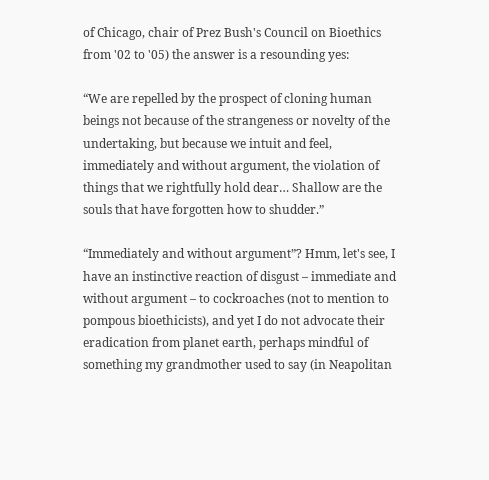of Chicago, chair of Prez Bush's Council on Bioethics from '02 to '05) the answer is a resounding yes:

“We are repelled by the prospect of cloning human beings not because of the strangeness or novelty of the undertaking, but because we intuit and feel, immediately and without argument, the violation of things that we rightfully hold dear… Shallow are the souls that have forgotten how to shudder.”

“Immediately and without argument”? Hmm, let's see, I have an instinctive reaction of disgust – immediate and without argument – to cockroaches (not to mention to pompous bioethicists), and yet I do not advocate their eradication from planet earth, perhaps mindful of something my grandmother used to say (in Neapolitan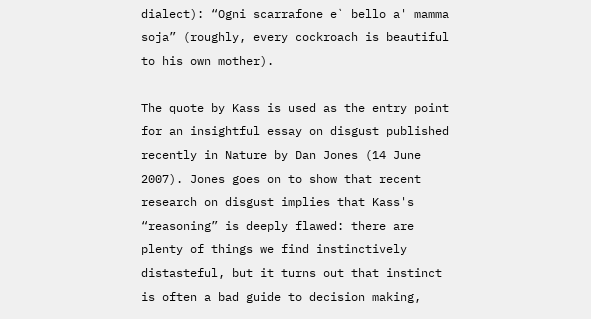dialect): “Ogni scarrafone e` bello a' mamma soja” (roughly, every cockroach is beautiful to his own mother).

The quote by Kass is used as the entry point for an insightful essay on disgust published recently in Nature by Dan Jones (14 June 2007). Jones goes on to show that recent research on disgust implies that Kass's “reasoning” is deeply flawed: there are plenty of things we find instinctively distasteful, but it turns out that instinct is often a bad guide to decision making,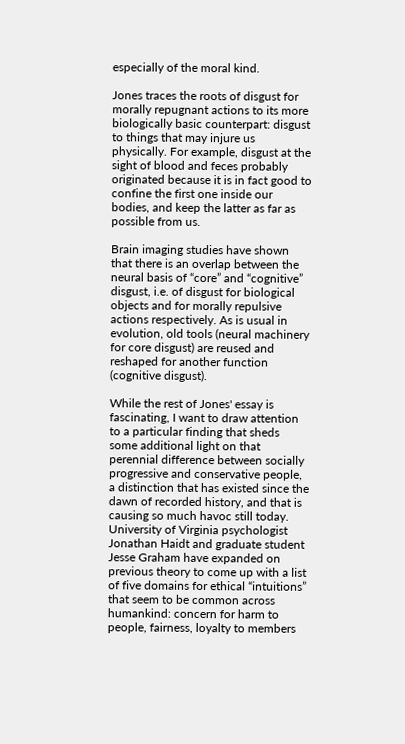especially of the moral kind.

Jones traces the roots of disgust for morally repugnant actions to its more biologically basic counterpart: disgust to things that may injure us physically. For example, disgust at the sight of blood and feces probably originated because it is in fact good to confine the first one inside our bodies, and keep the latter as far as possible from us.

Brain imaging studies have shown that there is an overlap between the neural basis of “core” and “cognitive” disgust, i.e. of disgust for biological objects and for morally repulsive actions respectively. As is usual in evolution, old tools (neural machinery for core disgust) are reused and reshaped for another function (cognitive disgust).

While the rest of Jones' essay is fascinating, I want to draw attention to a particular finding that sheds some additional light on that perennial difference between socially progressive and conservative people, a distinction that has existed since the dawn of recorded history, and that is causing so much havoc still today. University of Virginia psychologist Jonathan Haidt and graduate student Jesse Graham have expanded on previous theory to come up with a list of five domains for ethical “intuitions” that seem to be common across humankind: concern for harm to people, fairness, loyalty to members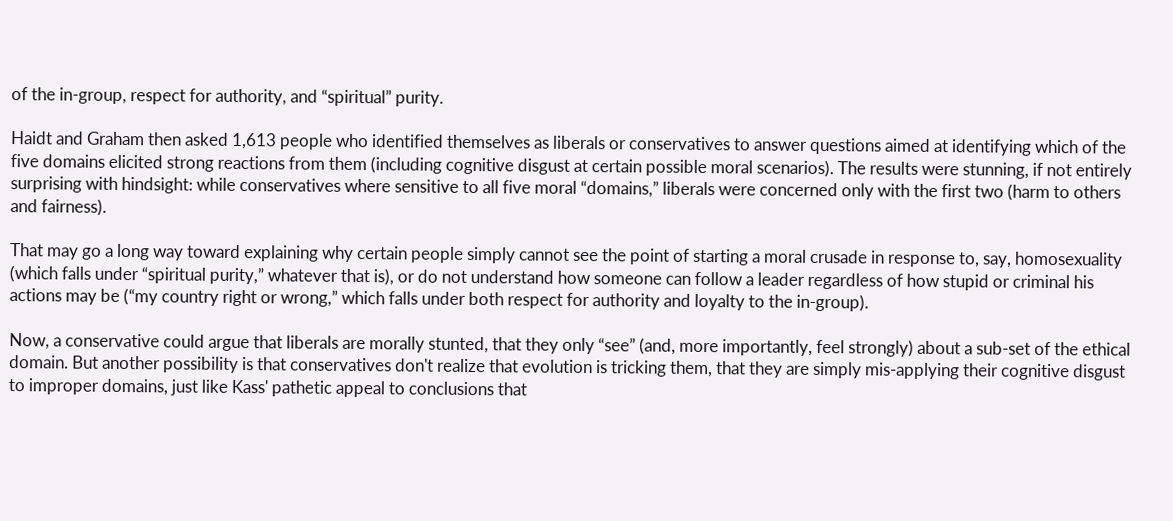of the in-group, respect for authority, and “spiritual” purity.

Haidt and Graham then asked 1,613 people who identified themselves as liberals or conservatives to answer questions aimed at identifying which of the five domains elicited strong reactions from them (including cognitive disgust at certain possible moral scenarios). The results were stunning, if not entirely surprising with hindsight: while conservatives where sensitive to all five moral “domains,” liberals were concerned only with the first two (harm to others and fairness).

That may go a long way toward explaining why certain people simply cannot see the point of starting a moral crusade in response to, say, homosexuality (which falls under “spiritual purity,” whatever that is), or do not understand how someone can follow a leader regardless of how stupid or criminal his actions may be (“my country right or wrong,” which falls under both respect for authority and loyalty to the in-group).

Now, a conservative could argue that liberals are morally stunted, that they only “see” (and, more importantly, feel strongly) about a sub-set of the ethical domain. But another possibility is that conservatives don't realize that evolution is tricking them, that they are simply mis-applying their cognitive disgust to improper domains, just like Kass' pathetic appeal to conclusions that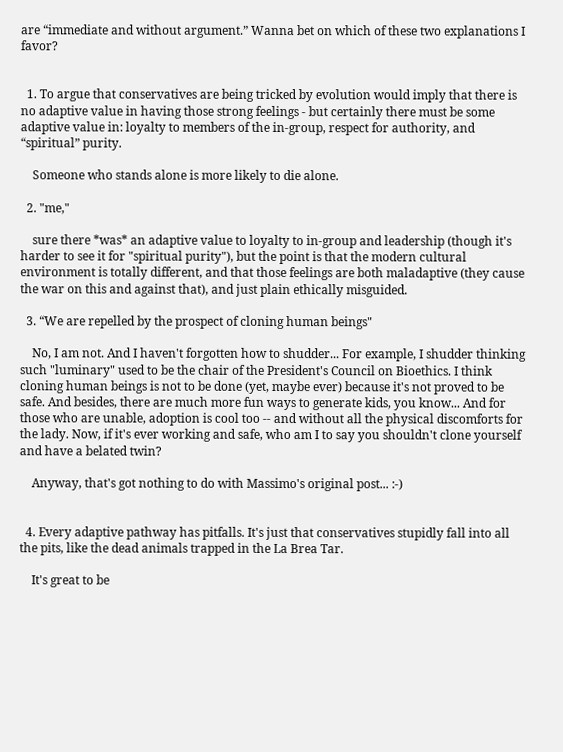are “immediate and without argument.” Wanna bet on which of these two explanations I favor?


  1. To argue that conservatives are being tricked by evolution would imply that there is no adaptive value in having those strong feelings - but certainly there must be some adaptive value in: loyalty to members of the in-group, respect for authority, and “spiritual” purity.

    Someone who stands alone is more likely to die alone.

  2. "me,"

    sure there *was* an adaptive value to loyalty to in-group and leadership (though it's harder to see it for "spiritual purity"), but the point is that the modern cultural environment is totally different, and that those feelings are both maladaptive (they cause the war on this and against that), and just plain ethically misguided.

  3. “We are repelled by the prospect of cloning human beings"

    No, I am not. And I haven't forgotten how to shudder... For example, I shudder thinking such "luminary" used to be the chair of the President's Council on Bioethics. I think cloning human beings is not to be done (yet, maybe ever) because it's not proved to be safe. And besides, there are much more fun ways to generate kids, you know... And for those who are unable, adoption is cool too -- and without all the physical discomforts for the lady. Now, if it's ever working and safe, who am I to say you shouldn't clone yourself and have a belated twin?

    Anyway, that's got nothing to do with Massimo's original post... :-)


  4. Every adaptive pathway has pitfalls. It's just that conservatives stupidly fall into all the pits, like the dead animals trapped in the La Brea Tar.

    It's great to be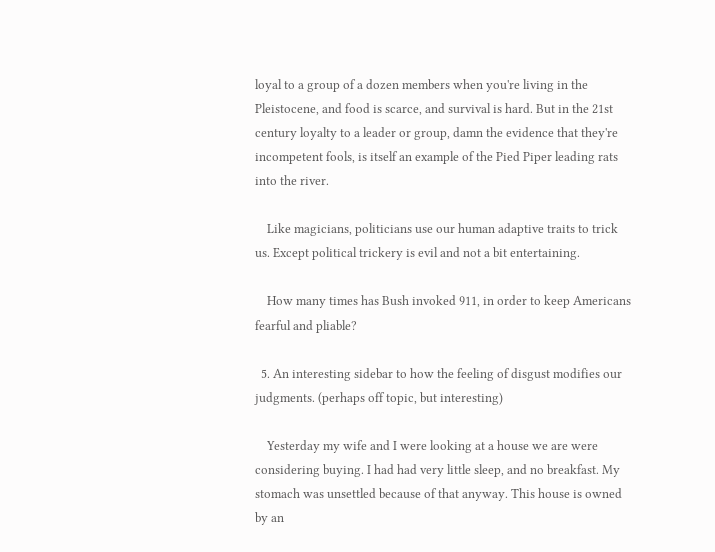loyal to a group of a dozen members when you're living in the Pleistocene, and food is scarce, and survival is hard. But in the 21st century loyalty to a leader or group, damn the evidence that they're incompetent fools, is itself an example of the Pied Piper leading rats into the river.

    Like magicians, politicians use our human adaptive traits to trick us. Except political trickery is evil and not a bit entertaining.

    How many times has Bush invoked 911, in order to keep Americans fearful and pliable?

  5. An interesting sidebar to how the feeling of disgust modifies our judgments. (perhaps off topic, but interesting)

    Yesterday my wife and I were looking at a house we are were considering buying. I had had very little sleep, and no breakfast. My stomach was unsettled because of that anyway. This house is owned by an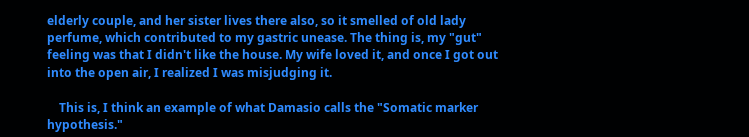elderly couple, and her sister lives there also, so it smelled of old lady perfume, which contributed to my gastric unease. The thing is, my "gut" feeling was that I didn't like the house. My wife loved it, and once I got out into the open air, I realized I was misjudging it.

    This is, I think an example of what Damasio calls the "Somatic marker hypothesis."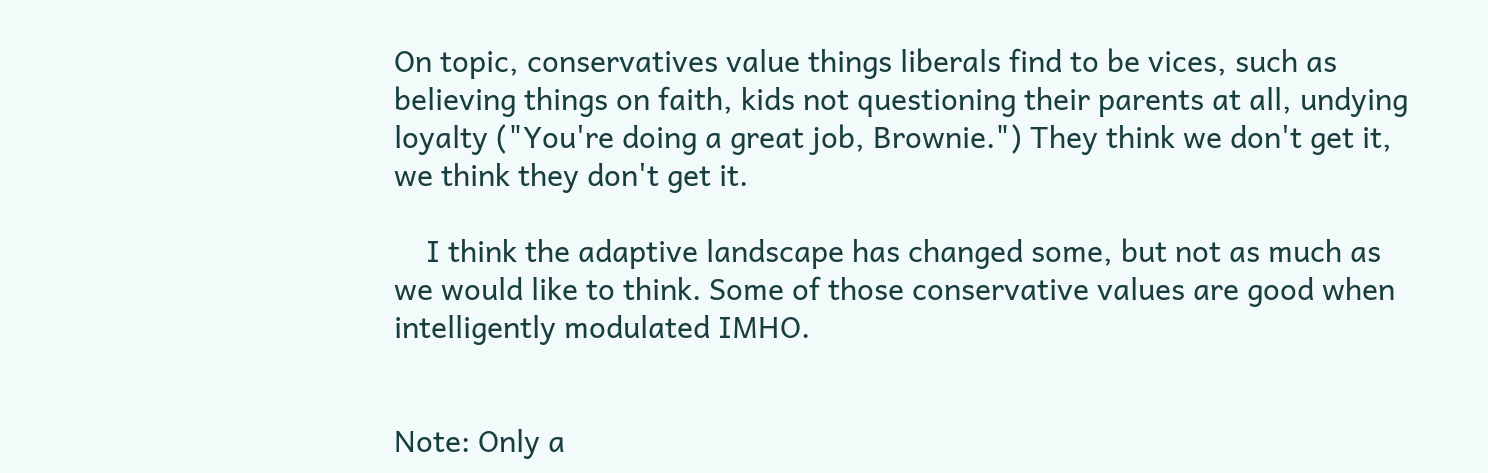On topic, conservatives value things liberals find to be vices, such as believing things on faith, kids not questioning their parents at all, undying loyalty ("You're doing a great job, Brownie.") They think we don't get it, we think they don't get it.

    I think the adaptive landscape has changed some, but not as much as we would like to think. Some of those conservative values are good when intelligently modulated IMHO.


Note: Only a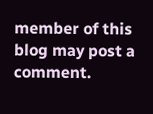member of this blog may post a comment.